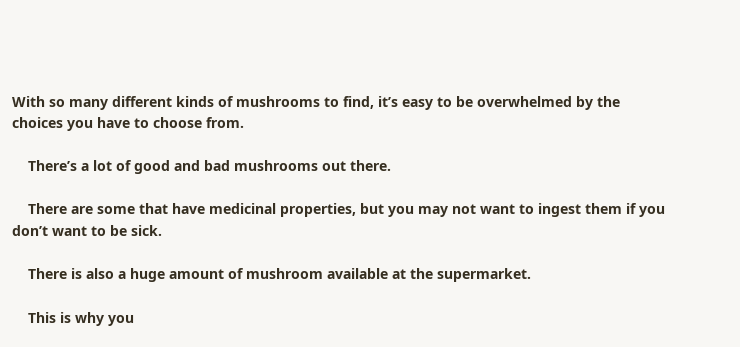With so many different kinds of mushrooms to find, it’s easy to be overwhelmed by the choices you have to choose from.

    There’s a lot of good and bad mushrooms out there.

    There are some that have medicinal properties, but you may not want to ingest them if you don’t want to be sick.

    There is also a huge amount of mushroom available at the supermarket.

    This is why you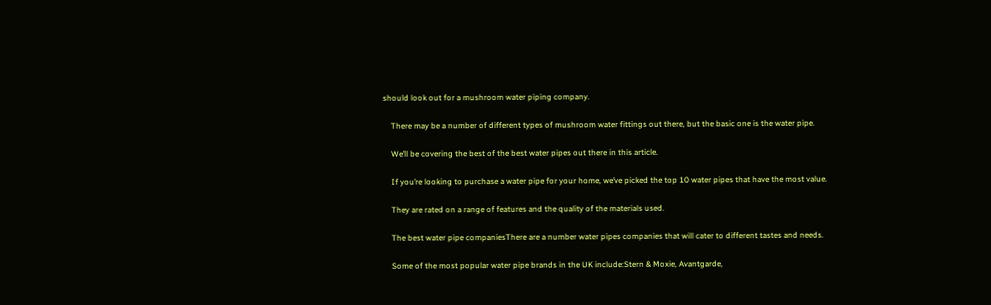should look out for a mushroom water piping company.

    There may be a number of different types of mushroom water fittings out there, but the basic one is the water pipe.

    We’ll be covering the best of the best water pipes out there in this article.

    If you’re looking to purchase a water pipe for your home, we’ve picked the top 10 water pipes that have the most value.

    They are rated on a range of features and the quality of the materials used.

    The best water pipe companiesThere are a number water pipes companies that will cater to different tastes and needs.

    Some of the most popular water pipe brands in the UK include:Stern & Moxie, Avantgarde,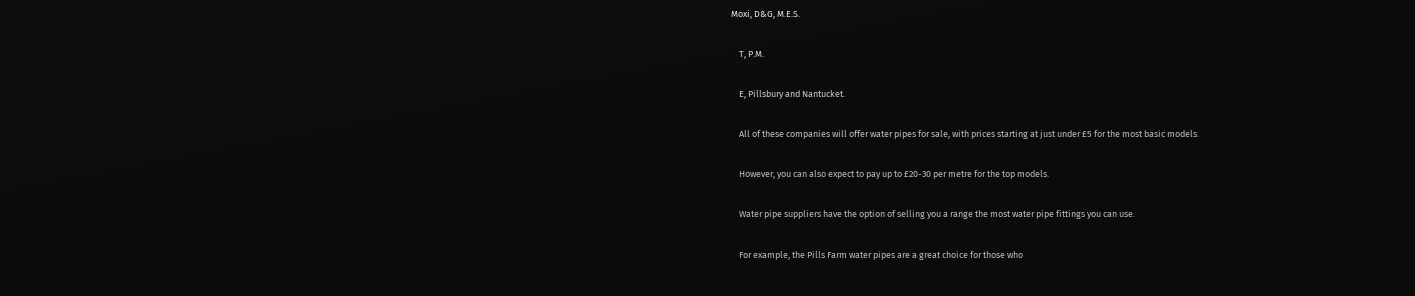Moxi, D&G, M.E.S.

    T, P.M.

    E, Pillsbury and Nantucket.

    All of these companies will offer water pipes for sale, with prices starting at just under £5 for the most basic models.

    However, you can also expect to pay up to £20-30 per metre for the top models.

    Water pipe suppliers have the option of selling you a range the most water pipe fittings you can use.

    For example, the Pills Farm water pipes are a great choice for those who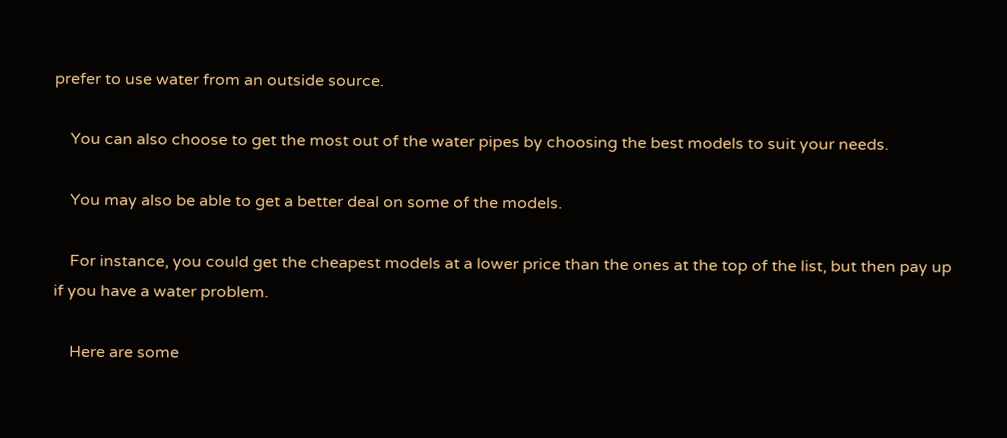prefer to use water from an outside source.

    You can also choose to get the most out of the water pipes by choosing the best models to suit your needs.

    You may also be able to get a better deal on some of the models.

    For instance, you could get the cheapest models at a lower price than the ones at the top of the list, but then pay up if you have a water problem.

    Here are some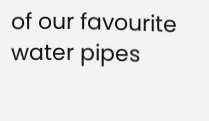of our favourite water pipes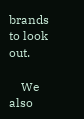brands to look out.

    We also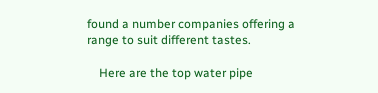found a number companies offering a range to suit different tastes.

    Here are the top water pipe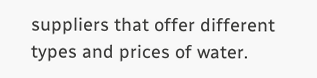suppliers that offer different types and prices of water.